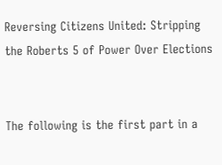Reversing Citizens United: Stripping the Roberts 5 of Power Over Elections


The following is the first part in a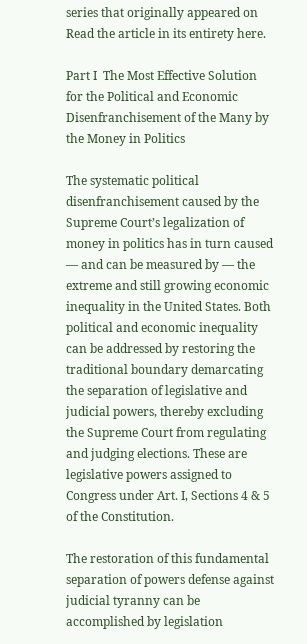series that originally appeared on Read the article in its entirety here.

Part I  The Most Effective Solution for the Political and Economic Disenfranchisement of the Many by the Money in Politics

The systematic political disenfranchisement caused by the Supreme Court’s legalization of money in politics has in turn caused — and can be measured by — the extreme and still growing economic inequality in the United States. Both political and economic inequality can be addressed by restoring the traditional boundary demarcating the separation of legislative and judicial powers, thereby excluding the Supreme Court from regulating and judging elections. These are legislative powers assigned to Congress under Art. I, Sections 4 & 5 of the Constitution.

The restoration of this fundamental separation of powers defense against judicial tyranny can be accomplished by legislation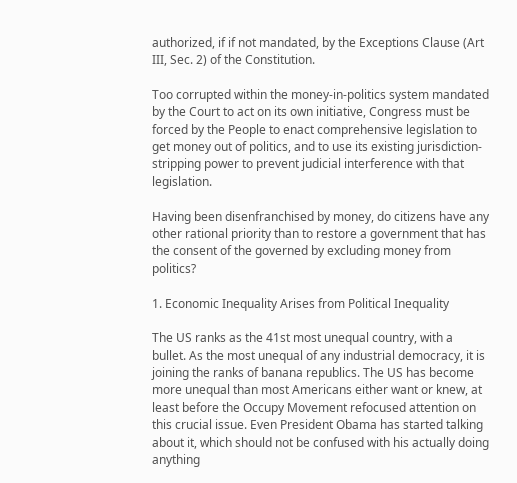authorized, if if not mandated, by the Exceptions Clause (Art III, Sec. 2) of the Constitution.

Too corrupted within the money-in-politics system mandated by the Court to act on its own initiative, Congress must be forced by the People to enact comprehensive legislation to get money out of politics, and to use its existing jurisdiction-stripping power to prevent judicial interference with that legislation.

Having been disenfranchised by money, do citizens have any other rational priority than to restore a government that has the consent of the governed by excluding money from politics?

1. Economic Inequality Arises from Political Inequality

The US ranks as the 41st most unequal country, with a bullet. As the most unequal of any industrial democracy, it is joining the ranks of banana republics. The US has become more unequal than most Americans either want or knew, at least before the Occupy Movement refocused attention on this crucial issue. Even President Obama has started talking about it, which should not be confused with his actually doing anything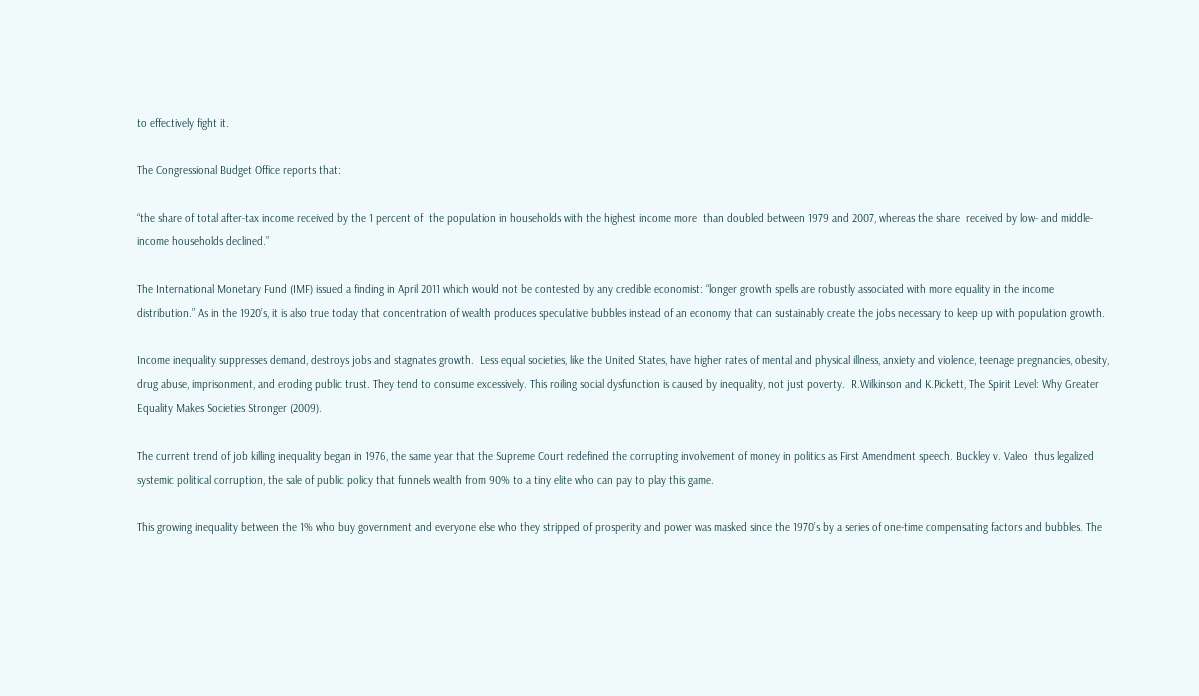to effectively fight it.

The Congressional Budget Office reports that:

“the share of total after-tax income received by the 1 percent of  the population in households with the highest income more  than doubled between 1979 and 2007, whereas the share  received by low- and middle-income households declined.”

The International Monetary Fund (IMF) issued a finding in April 2011 which would not be contested by any credible economist: “longer growth spells are robustly associated with more equality in the income distribution.” As in the 1920’s, it is also true today that concentration of wealth produces speculative bubbles instead of an economy that can sustainably create the jobs necessary to keep up with population growth.

Income inequality suppresses demand, destroys jobs and stagnates growth.  Less equal societies, like the United States, have higher rates of mental and physical illness, anxiety and violence, teenage pregnancies, obesity, drug abuse, imprisonment, and eroding public trust. They tend to consume excessively. This roiling social dysfunction is caused by inequality, not just poverty.  R.Wilkinson and K.Pickett, The Spirit Level: Why Greater Equality Makes Societies Stronger (2009).

The current trend of job killing inequality began in 1976, the same year that the Supreme Court redefined the corrupting involvement of money in politics as First Amendment speech. Buckley v. Valeo  thus legalized systemic political corruption, the sale of public policy that funnels wealth from 90% to a tiny elite who can pay to play this game.

This growing inequality between the 1% who buy government and everyone else who they stripped of prosperity and power was masked since the 1970’s by a series of one-time compensating factors and bubbles. The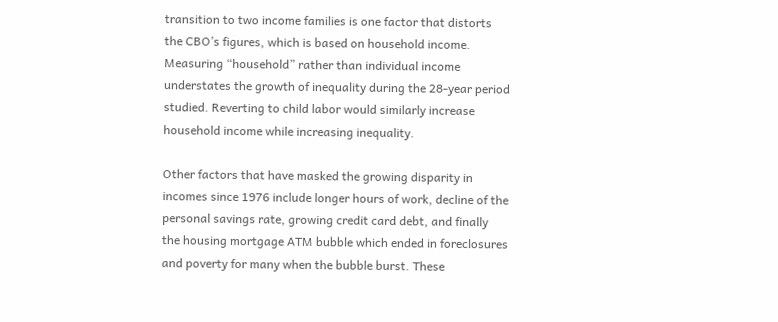transition to two income families is one factor that distorts the CBO’s figures, which is based on household income. Measuring “household” rather than individual income understates the growth of inequality during the 28-year period studied. Reverting to child labor would similarly increase household income while increasing inequality.

Other factors that have masked the growing disparity in incomes since 1976 include longer hours of work, decline of the personal savings rate, growing credit card debt, and finally the housing mortgage ATM bubble which ended in foreclosures and poverty for many when the bubble burst. These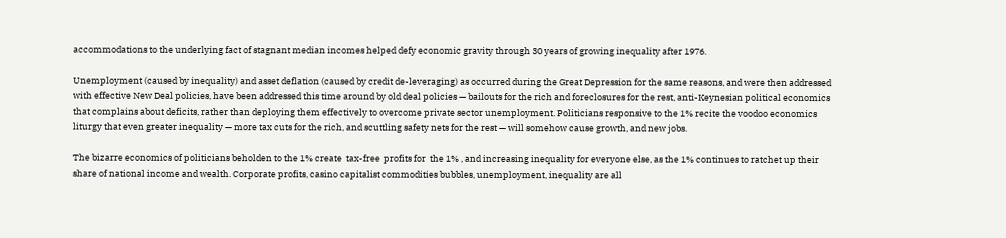accommodations to the underlying fact of stagnant median incomes helped defy economic gravity through 30 years of growing inequality after 1976.

Unemployment (caused by inequality) and asset deflation (caused by credit de-leveraging) as occurred during the Great Depression for the same reasons, and were then addressed with effective New Deal policies, have been addressed this time around by old deal policies — bailouts for the rich and foreclosures for the rest, anti-Keynesian political economics that complains about deficits, rather than deploying them effectively to overcome private sector unemployment. Politicians responsive to the 1% recite the voodoo economics liturgy that even greater inequality — more tax cuts for the rich, and scuttling safety nets for the rest — will somehow cause growth, and new jobs.

The bizarre economics of politicians beholden to the 1% create  tax-free  profits for  the 1% , and increasing inequality for everyone else, as the 1% continues to ratchet up their share of national income and wealth. Corporate profits, casino capitalist commodities bubbles, unemployment, inequality are all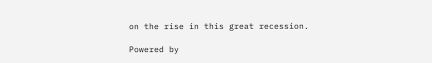on the rise in this great recession.

Powered by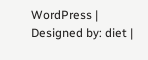WordPress | Designed by: diet |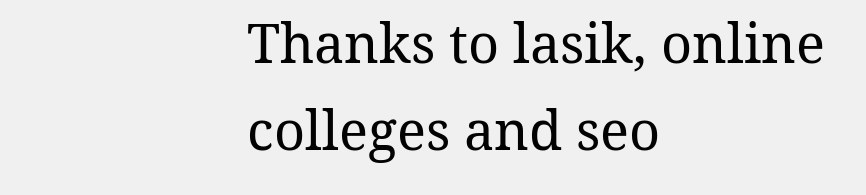Thanks to lasik, online colleges and seo